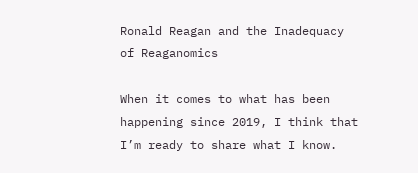Ronald Reagan and the Inadequacy of Reaganomics

When it comes to what has been happening since 2019, I think that I’m ready to share what I know.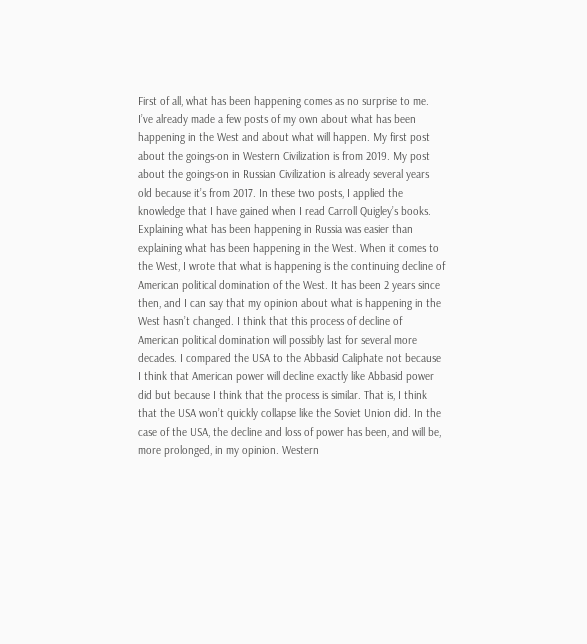First of all, what has been happening comes as no surprise to me. I’ve already made a few posts of my own about what has been happening in the West and about what will happen. My first post about the goings-on in Western Civilization is from 2019. My post about the goings-on in Russian Civilization is already several years old because it’s from 2017. In these two posts, I applied the knowledge that I have gained when I read Carroll Quigley’s books. Explaining what has been happening in Russia was easier than explaining what has been happening in the West. When it comes to the West, I wrote that what is happening is the continuing decline of American political domination of the West. It has been 2 years since then, and I can say that my opinion about what is happening in the West hasn’t changed. I think that this process of decline of American political domination will possibly last for several more decades. I compared the USA to the Abbasid Caliphate not because I think that American power will decline exactly like Abbasid power did but because I think that the process is similar. That is, I think that the USA won’t quickly collapse like the Soviet Union did. In the case of the USA, the decline and loss of power has been, and will be, more prolonged, in my opinion. Western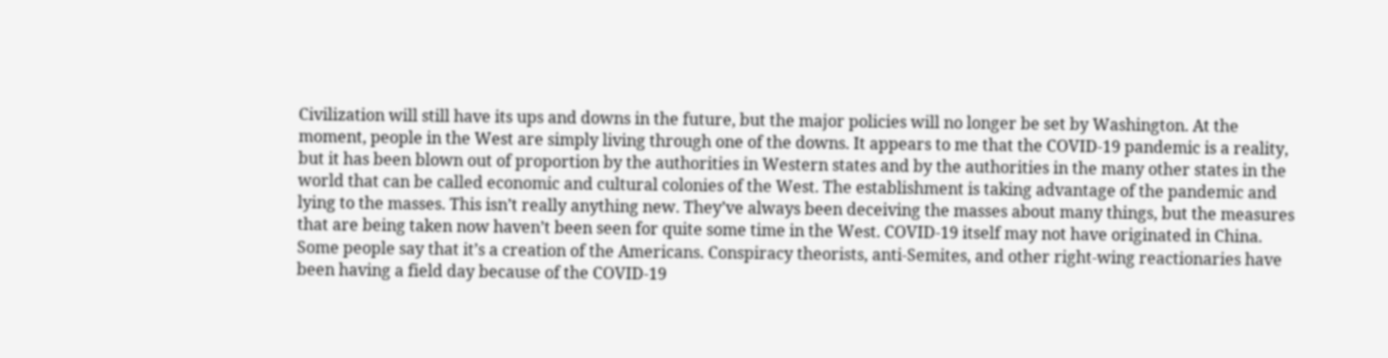Civilization will still have its ups and downs in the future, but the major policies will no longer be set by Washington. At the moment, people in the West are simply living through one of the downs. It appears to me that the COVID-19 pandemic is a reality, but it has been blown out of proportion by the authorities in Western states and by the authorities in the many other states in the world that can be called economic and cultural colonies of the West. The establishment is taking advantage of the pandemic and lying to the masses. This isn’t really anything new. They’ve always been deceiving the masses about many things, but the measures that are being taken now haven’t been seen for quite some time in the West. COVID-19 itself may not have originated in China. Some people say that it’s a creation of the Americans. Conspiracy theorists, anti-Semites, and other right-wing reactionaries have been having a field day because of the COVID-19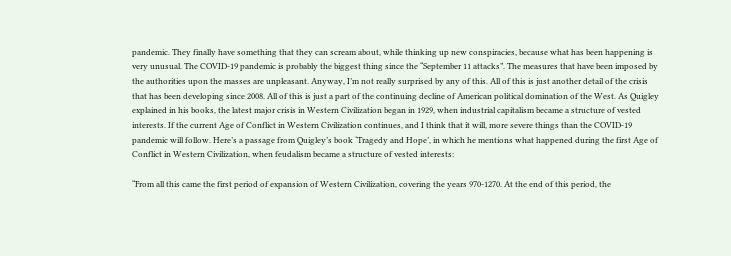pandemic. They finally have something that they can scream about, while thinking up new conspiracies, because what has been happening is very unusual. The COVID-19 pandemic is probably the biggest thing since the “September 11 attacks”. The measures that have been imposed by the authorities upon the masses are unpleasant. Anyway, I’m not really surprised by any of this. All of this is just another detail of the crisis that has been developing since 2008. All of this is just a part of the continuing decline of American political domination of the West. As Quigley explained in his books, the latest major crisis in Western Civilization began in 1929, when industrial capitalism became a structure of vested interests. If the current Age of Conflict in Western Civilization continues, and I think that it will, more severe things than the COVID-19 pandemic will follow. Here’s a passage from Quigley’s book ‘Tragedy and Hope’, in which he mentions what happened during the first Age of Conflict in Western Civilization, when feudalism became a structure of vested interests:

“From all this came the first period of expansion of Western Civilization, covering the years 970-1270. At the end of this period, the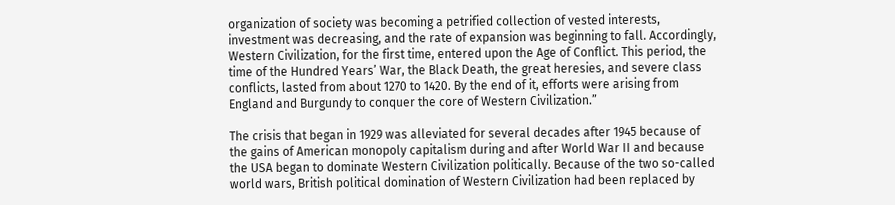organization of society was becoming a petrified collection of vested interests, investment was decreasing, and the rate of expansion was beginning to fall. Accordingly, Western Civilization, for the first time, entered upon the Age of Conflict. This period, the time of the Hundred Years’ War, the Black Death, the great heresies, and severe class conflicts, lasted from about 1270 to 1420. By the end of it, efforts were arising from England and Burgundy to conquer the core of Western Civilization.”

The crisis that began in 1929 was alleviated for several decades after 1945 because of the gains of American monopoly capitalism during and after World War II and because the USA began to dominate Western Civilization politically. Because of the two so-called world wars, British political domination of Western Civilization had been replaced by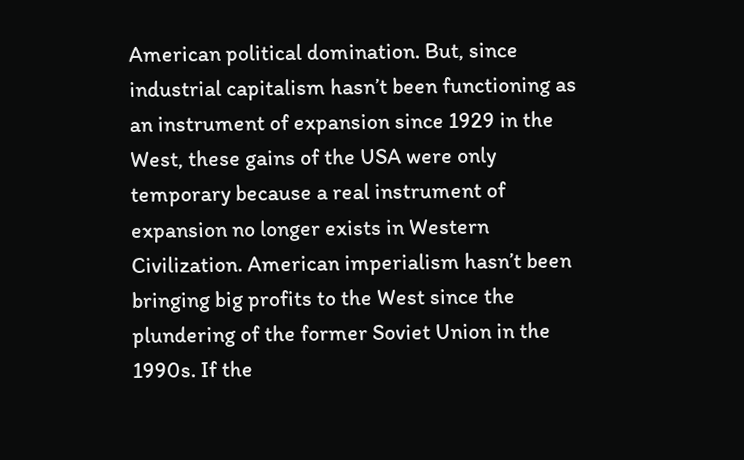American political domination. But, since industrial capitalism hasn’t been functioning as an instrument of expansion since 1929 in the West, these gains of the USA were only temporary because a real instrument of expansion no longer exists in Western Civilization. American imperialism hasn’t been bringing big profits to the West since the plundering of the former Soviet Union in the 1990s. If the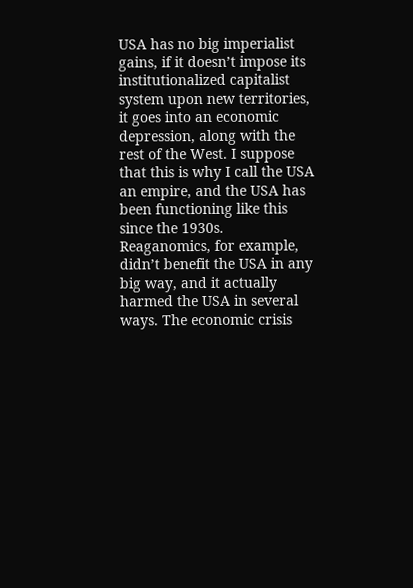USA has no big imperialist gains, if it doesn’t impose its institutionalized capitalist system upon new territories, it goes into an economic depression, along with the rest of the West. I suppose that this is why I call the USA an empire, and the USA has been functioning like this since the 1930s. Reaganomics, for example, didn’t benefit the USA in any big way, and it actually harmed the USA in several ways. The economic crisis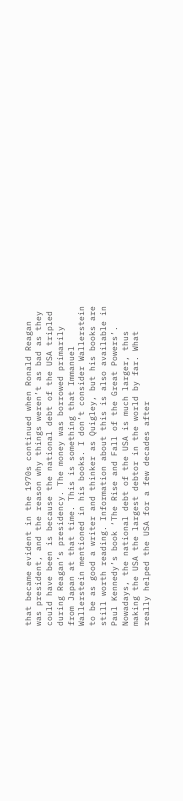that became evident in the 1970s continued when Ronald Reagan was president, and the reason why things weren’t as bad as they could have been is because the national debt of the USA tripled during Reagan’s presidency. The money was borrowed primarily from Japan at that time. This is something that Immanuel Wallerstein mentioned in his books. I don’t consider Wallerstein to be as good a writer and thinker as Quigley, but his books are still worth reading. Information about this is also available in Paul Kennedy’s book ‘The Rise and Fall of the Great Powers’. Nowadays, the national debt of the USA is much larger, thus making the USA the largest debtor in the world by far. What really helped the USA for a few decades after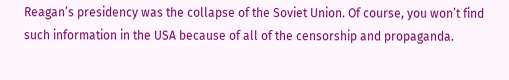Reagan’s presidency was the collapse of the Soviet Union. Of course, you won’t find such information in the USA because of all of the censorship and propaganda.